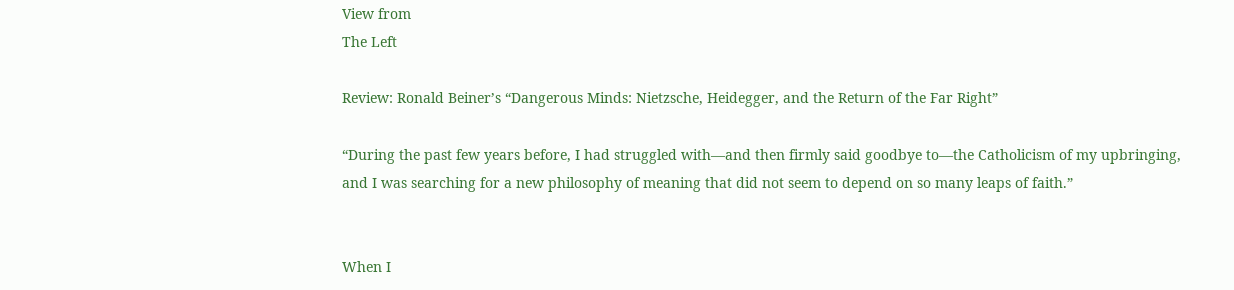View from
The Left

Review: Ronald Beiner’s “Dangerous Minds: Nietzsche, Heidegger, and the Return of the Far Right”

“During the past few years before, I had struggled with—and then firmly said goodbye to—the Catholicism of my upbringing, and I was searching for a new philosophy of meaning that did not seem to depend on so many leaps of faith.”


When I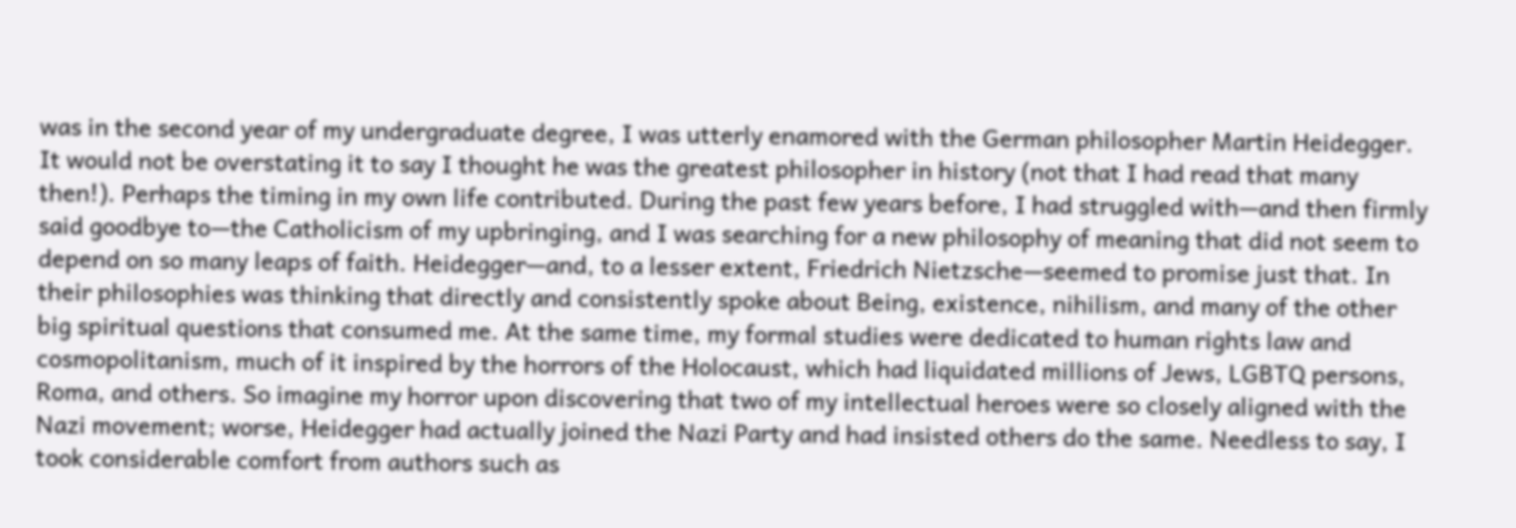was in the second year of my undergraduate degree, I was utterly enamored with the German philosopher Martin Heidegger. It would not be overstating it to say I thought he was the greatest philosopher in history (not that I had read that many then!). Perhaps the timing in my own life contributed. During the past few years before, I had struggled with—and then firmly said goodbye to—the Catholicism of my upbringing, and I was searching for a new philosophy of meaning that did not seem to depend on so many leaps of faith. Heidegger—and, to a lesser extent, Friedrich Nietzsche—seemed to promise just that. In their philosophies was thinking that directly and consistently spoke about Being, existence, nihilism, and many of the other big spiritual questions that consumed me. At the same time, my formal studies were dedicated to human rights law and cosmopolitanism, much of it inspired by the horrors of the Holocaust, which had liquidated millions of Jews, LGBTQ persons, Roma, and others. So imagine my horror upon discovering that two of my intellectual heroes were so closely aligned with the Nazi movement; worse, Heidegger had actually joined the Nazi Party and had insisted others do the same. Needless to say, I took considerable comfort from authors such as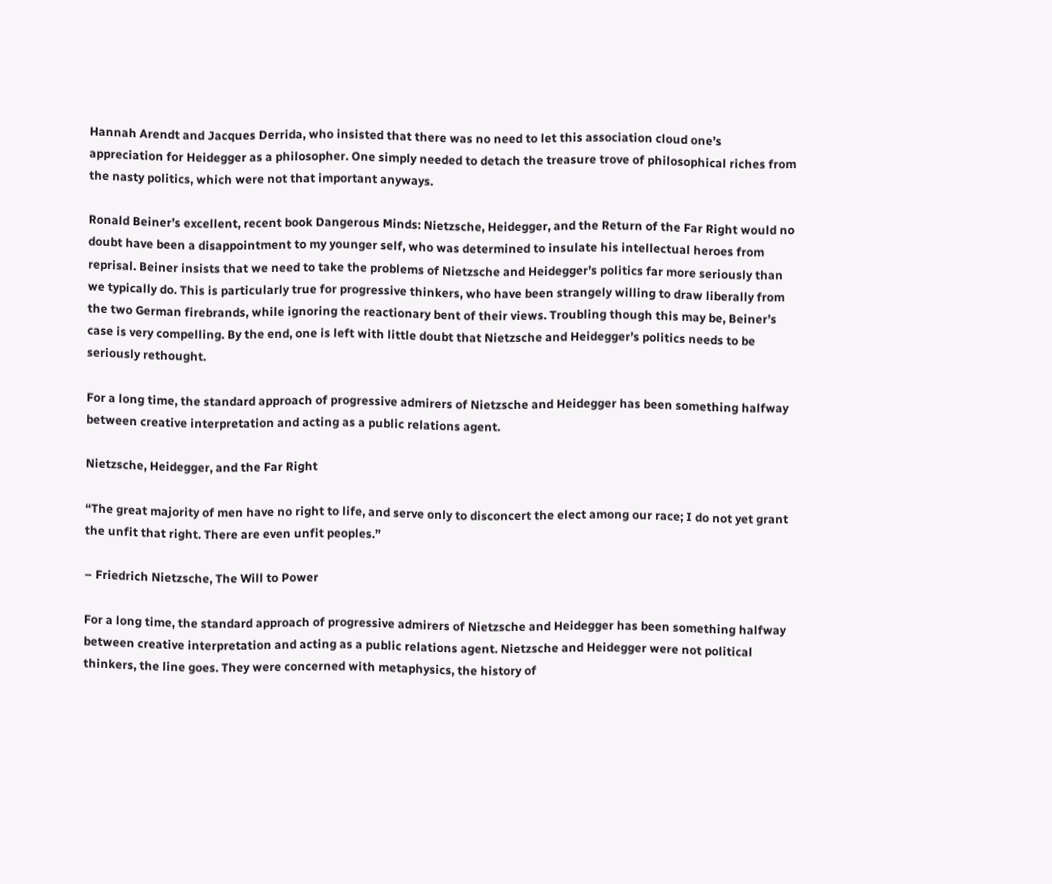Hannah Arendt and Jacques Derrida, who insisted that there was no need to let this association cloud one’s appreciation for Heidegger as a philosopher. One simply needed to detach the treasure trove of philosophical riches from the nasty politics, which were not that important anyways.

Ronald Beiner’s excellent, recent book Dangerous Minds: Nietzsche, Heidegger, and the Return of the Far Right would no doubt have been a disappointment to my younger self, who was determined to insulate his intellectual heroes from reprisal. Beiner insists that we need to take the problems of Nietzsche and Heidegger’s politics far more seriously than we typically do. This is particularly true for progressive thinkers, who have been strangely willing to draw liberally from the two German firebrands, while ignoring the reactionary bent of their views. Troubling though this may be, Beiner’s case is very compelling. By the end, one is left with little doubt that Nietzsche and Heidegger’s politics needs to be seriously rethought.

For a long time, the standard approach of progressive admirers of Nietzsche and Heidegger has been something halfway between creative interpretation and acting as a public relations agent.

Nietzsche, Heidegger, and the Far Right

“The great majority of men have no right to life, and serve only to disconcert the elect among our race; I do not yet grant the unfit that right. There are even unfit peoples.”

– Friedrich Nietzsche, The Will to Power

For a long time, the standard approach of progressive admirers of Nietzsche and Heidegger has been something halfway between creative interpretation and acting as a public relations agent. Nietzsche and Heidegger were not political thinkers, the line goes. They were concerned with metaphysics, the history of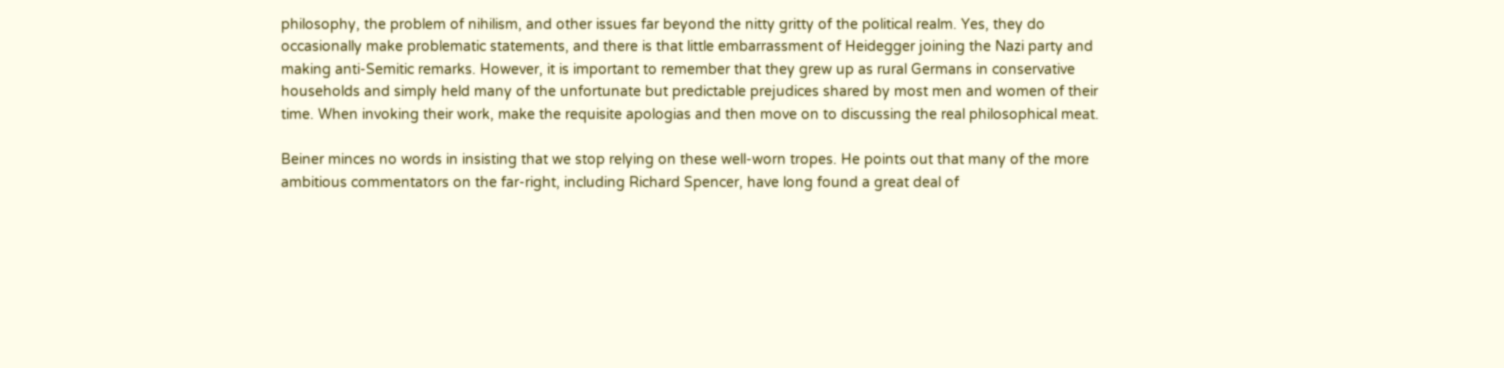philosophy, the problem of nihilism, and other issues far beyond the nitty gritty of the political realm. Yes, they do occasionally make problematic statements, and there is that little embarrassment of Heidegger joining the Nazi party and making anti-Semitic remarks. However, it is important to remember that they grew up as rural Germans in conservative households and simply held many of the unfortunate but predictable prejudices shared by most men and women of their time. When invoking their work, make the requisite apologias and then move on to discussing the real philosophical meat.

Beiner minces no words in insisting that we stop relying on these well-worn tropes. He points out that many of the more ambitious commentators on the far-right, including Richard Spencer, have long found a great deal of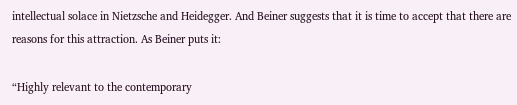intellectual solace in Nietzsche and Heidegger. And Beiner suggests that it is time to accept that there are reasons for this attraction. As Beiner puts it:

“Highly relevant to the contemporary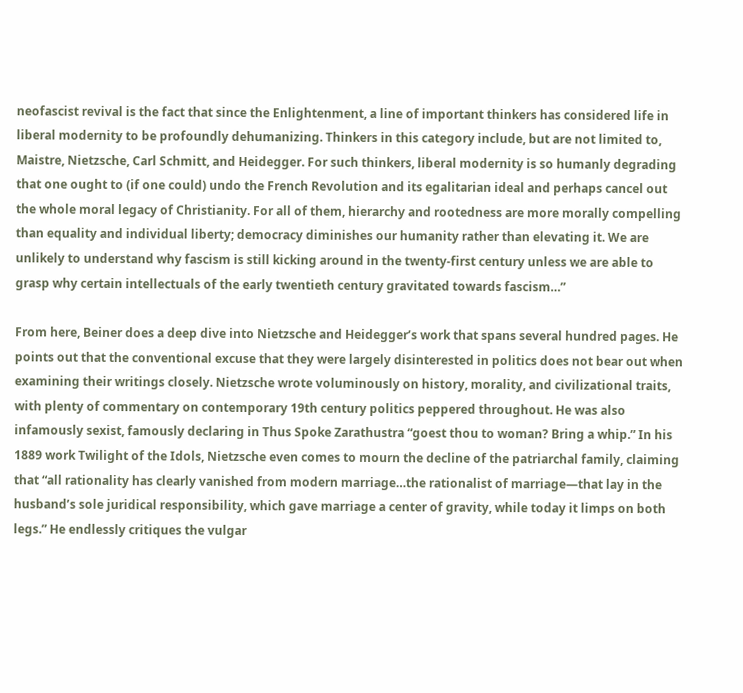neofascist revival is the fact that since the Enlightenment, a line of important thinkers has considered life in liberal modernity to be profoundly dehumanizing. Thinkers in this category include, but are not limited to, Maistre, Nietzsche, Carl Schmitt, and Heidegger. For such thinkers, liberal modernity is so humanly degrading that one ought to (if one could) undo the French Revolution and its egalitarian ideal and perhaps cancel out the whole moral legacy of Christianity. For all of them, hierarchy and rootedness are more morally compelling than equality and individual liberty; democracy diminishes our humanity rather than elevating it. We are unlikely to understand why fascism is still kicking around in the twenty-first century unless we are able to grasp why certain intellectuals of the early twentieth century gravitated towards fascism…”

From here, Beiner does a deep dive into Nietzsche and Heidegger’s work that spans several hundred pages. He points out that the conventional excuse that they were largely disinterested in politics does not bear out when examining their writings closely. Nietzsche wrote voluminously on history, morality, and civilizational traits, with plenty of commentary on contemporary 19th century politics peppered throughout. He was also infamously sexist, famously declaring in Thus Spoke Zarathustra “goest thou to woman? Bring a whip.” In his 1889 work Twilight of the Idols, Nietzsche even comes to mourn the decline of the patriarchal family, claiming that “all rationality has clearly vanished from modern marriage…the rationalist of marriage—that lay in the husband’s sole juridical responsibility, which gave marriage a center of gravity, while today it limps on both legs.” He endlessly critiques the vulgar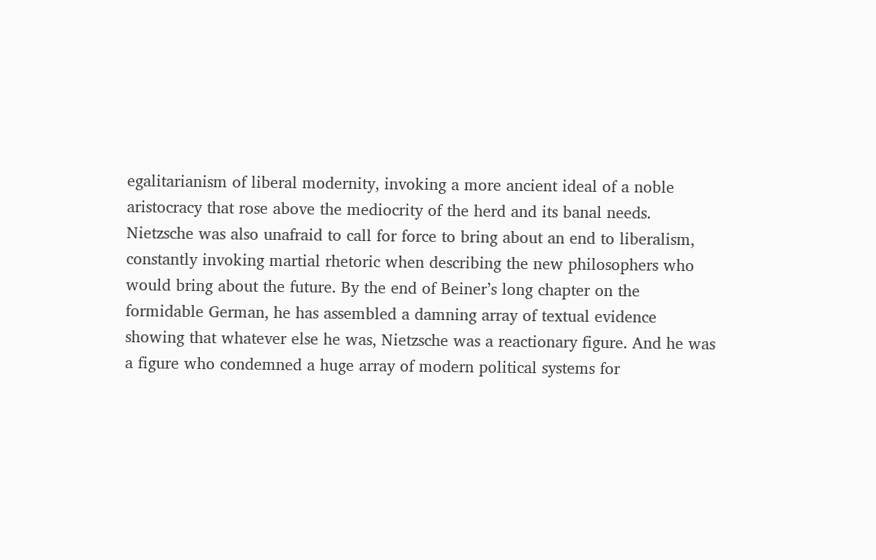egalitarianism of liberal modernity, invoking a more ancient ideal of a noble aristocracy that rose above the mediocrity of the herd and its banal needs. Nietzsche was also unafraid to call for force to bring about an end to liberalism, constantly invoking martial rhetoric when describing the new philosophers who would bring about the future. By the end of Beiner’s long chapter on the formidable German, he has assembled a damning array of textual evidence showing that whatever else he was, Nietzsche was a reactionary figure. And he was a figure who condemned a huge array of modern political systems for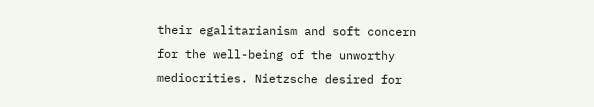their egalitarianism and soft concern for the well-being of the unworthy mediocrities. Nietzsche desired for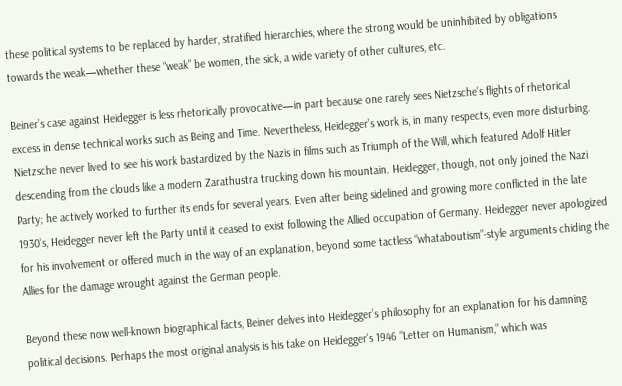these political systems to be replaced by harder, stratified hierarchies, where the strong would be uninhibited by obligations towards the weak—whether these “weak” be women, the sick, a wide variety of other cultures, etc.

Beiner’s case against Heidegger is less rhetorically provocative—in part because one rarely sees Nietzsche’s flights of rhetorical excess in dense technical works such as Being and Time. Nevertheless, Heidegger’s work is, in many respects, even more disturbing. Nietzsche never lived to see his work bastardized by the Nazis in films such as Triumph of the Will, which featured Adolf Hitler descending from the clouds like a modern Zarathustra trucking down his mountain. Heidegger, though, not only joined the Nazi Party; he actively worked to further its ends for several years. Even after being sidelined and growing more conflicted in the late 1930’s, Heidegger never left the Party until it ceased to exist following the Allied occupation of Germany. Heidegger never apologized for his involvement or offered much in the way of an explanation, beyond some tactless “whataboutism”-style arguments chiding the Allies for the damage wrought against the German people.

Beyond these now well-known biographical facts, Beiner delves into Heidegger’s philosophy for an explanation for his damning political decisions. Perhaps the most original analysis is his take on Heidegger’s 1946 “Letter on Humanism,” which was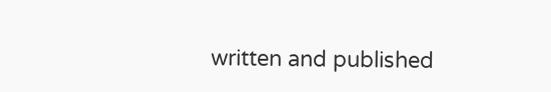written and published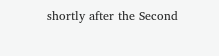shortly after the Second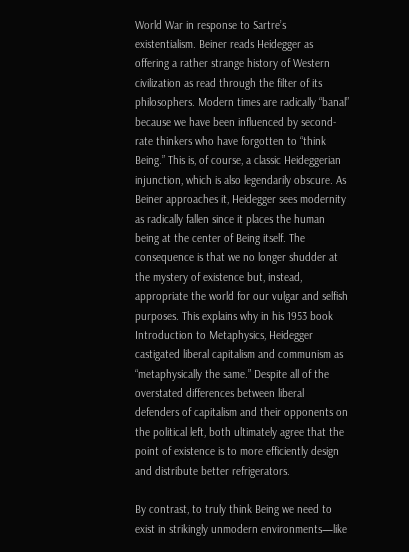World War in response to Sartre’s existentialism. Beiner reads Heidegger as offering a rather strange history of Western civilization as read through the filter of its philosophers. Modern times are radically “banal” because we have been influenced by second-rate thinkers who have forgotten to “think Being.” This is, of course, a classic Heideggerian injunction, which is also legendarily obscure. As Beiner approaches it, Heidegger sees modernity as radically fallen since it places the human being at the center of Being itself. The consequence is that we no longer shudder at the mystery of existence but, instead, appropriate the world for our vulgar and selfish purposes. This explains why in his 1953 book Introduction to Metaphysics, Heidegger castigated liberal capitalism and communism as “metaphysically the same.” Despite all of the overstated differences between liberal defenders of capitalism and their opponents on the political left, both ultimately agree that the point of existence is to more efficiently design and distribute better refrigerators.

By contrast, to truly think Being we need to exist in strikingly unmodern environments—like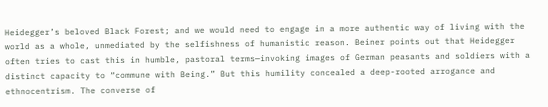Heidegger’s beloved Black Forest; and we would need to engage in a more authentic way of living with the world as a whole, unmediated by the selfishness of humanistic reason. Beiner points out that Heidegger often tries to cast this in humble, pastoral terms—invoking images of German peasants and soldiers with a distinct capacity to “commune with Being.” But this humility concealed a deep-rooted arrogance and ethnocentrism. The converse of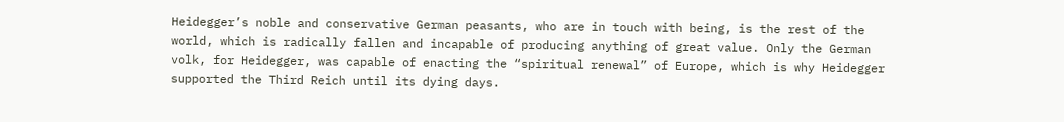Heidegger’s noble and conservative German peasants, who are in touch with being, is the rest of the world, which is radically fallen and incapable of producing anything of great value. Only the German volk, for Heidegger, was capable of enacting the “spiritual renewal” of Europe, which is why Heidegger supported the Third Reich until its dying days.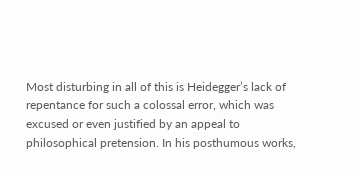Most disturbing in all of this is Heidegger’s lack of repentance for such a colossal error, which was excused or even justified by an appeal to philosophical pretension. In his posthumous works,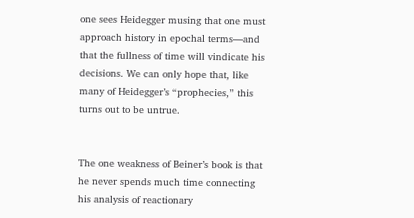one sees Heidegger musing that one must approach history in epochal terms—and that the fullness of time will vindicate his decisions. We can only hope that, like many of Heidegger’s “prophecies,” this turns out to be untrue.


The one weakness of Beiner’s book is that he never spends much time connecting his analysis of reactionary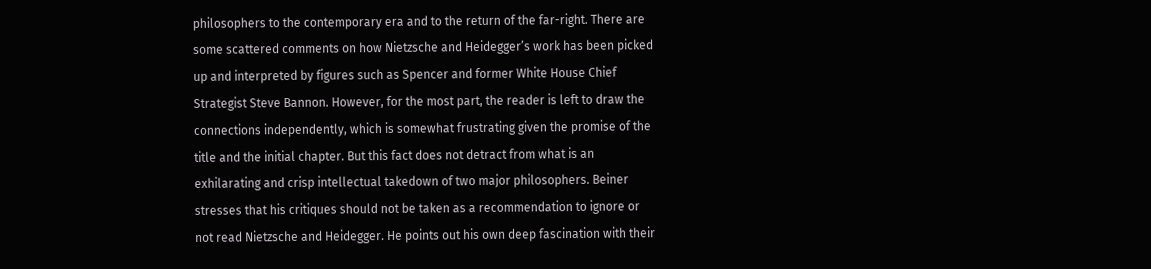philosophers to the contemporary era and to the return of the far-right. There are some scattered comments on how Nietzsche and Heidegger’s work has been picked up and interpreted by figures such as Spencer and former White House Chief Strategist Steve Bannon. However, for the most part, the reader is left to draw the connections independently, which is somewhat frustrating given the promise of the title and the initial chapter. But this fact does not detract from what is an exhilarating and crisp intellectual takedown of two major philosophers. Beiner stresses that his critiques should not be taken as a recommendation to ignore or not read Nietzsche and Heidegger. He points out his own deep fascination with their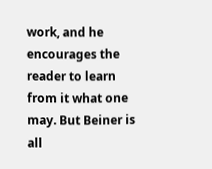work, and he encourages the reader to learn from it what one may. But Beiner is all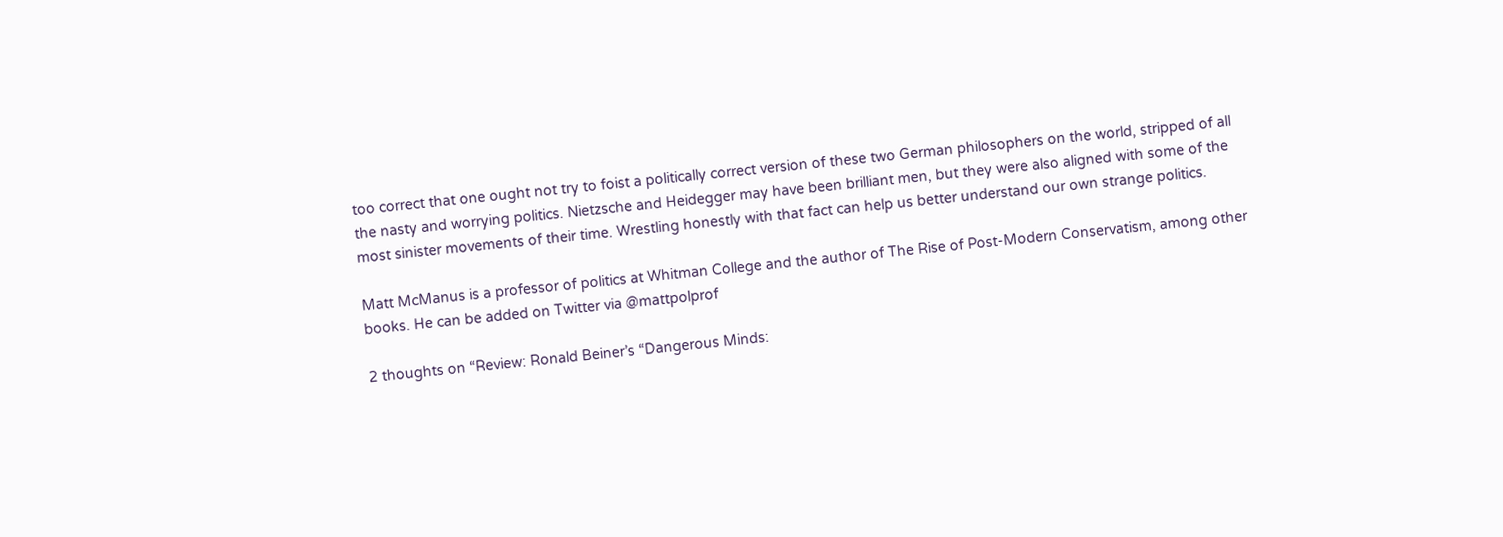too correct that one ought not try to foist a politically correct version of these two German philosophers on the world, stripped of all the nasty and worrying politics. Nietzsche and Heidegger may have been brilliant men, but they were also aligned with some of the most sinister movements of their time. Wrestling honestly with that fact can help us better understand our own strange politics.

Matt McManus is a professor of politics at Whitman College and the author of The Rise of Post-Modern Conservatism, among other books. He can be added on Twitter via @mattpolprof

2 thoughts on “Review: Ronald Beiner’s “Dangerous Minds: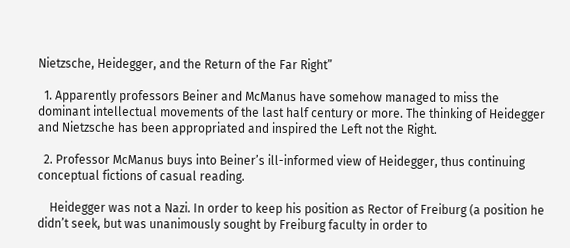Nietzsche, Heidegger, and the Return of the Far Right”

  1. Apparently professors Beiner and McManus have somehow managed to miss the dominant intellectual movements of the last half century or more. The thinking of Heidegger and Nietzsche has been appropriated and inspired the Left not the Right.

  2. Professor McManus buys into Beiner’s ill-informed view of Heidegger, thus continuing conceptual fictions of casual reading.

    Heidegger was not a Nazi. In order to keep his position as Rector of Freiburg (a position he didn’t seek, but was unanimously sought by Freiburg faculty in order to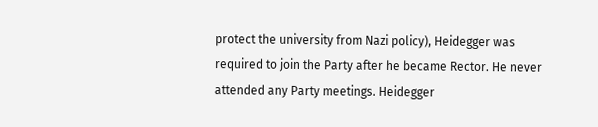protect the university from Nazi policy), Heidegger was required to join the Party after he became Rector. He never attended any Party meetings. Heidegger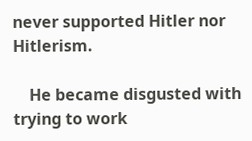never supported Hitler nor Hitlerism.

    He became disgusted with trying to work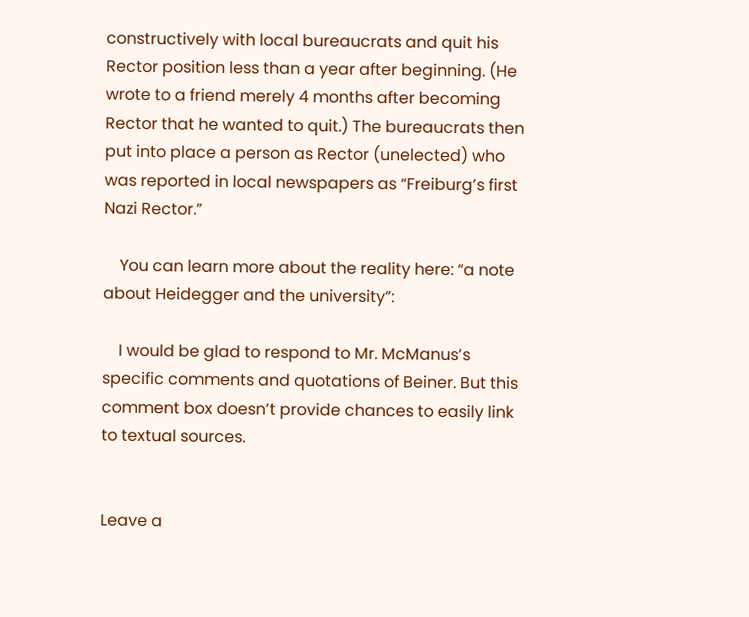constructively with local bureaucrats and quit his Rector position less than a year after beginning. (He wrote to a friend merely 4 months after becoming Rector that he wanted to quit.) The bureaucrats then put into place a person as Rector (unelected) who was reported in local newspapers as “Freiburg’s first Nazi Rector.”

    You can learn more about the reality here: “a note about Heidegger and the university”:

    I would be glad to respond to Mr. McManus’s specific comments and quotations of Beiner. But this comment box doesn’t provide chances to easily link to textual sources.


Leave a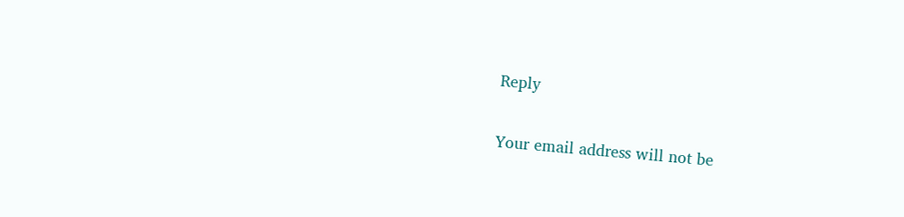Reply

Your email address will not be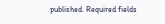published. Required fields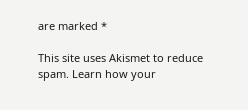are marked *

This site uses Akismet to reduce spam. Learn how your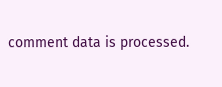comment data is processed.